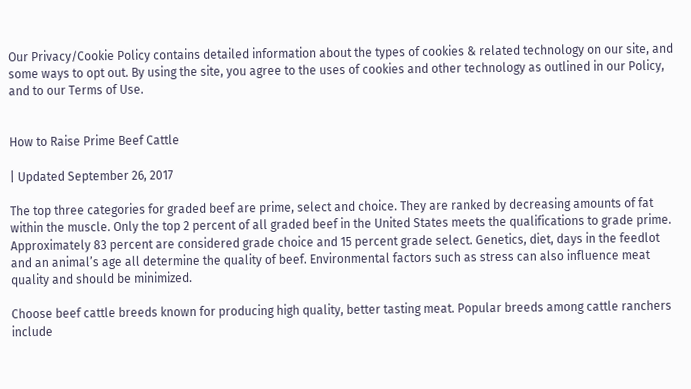Our Privacy/Cookie Policy contains detailed information about the types of cookies & related technology on our site, and some ways to opt out. By using the site, you agree to the uses of cookies and other technology as outlined in our Policy, and to our Terms of Use.


How to Raise Prime Beef Cattle

| Updated September 26, 2017

The top three categories for graded beef are prime, select and choice. They are ranked by decreasing amounts of fat within the muscle. Only the top 2 percent of all graded beef in the United States meets the qualifications to grade prime. Approximately 83 percent are considered grade choice and 15 percent grade select. Genetics, diet, days in the feedlot and an animal’s age all determine the quality of beef. Environmental factors such as stress can also influence meat quality and should be minimized.

Choose beef cattle breeds known for producing high quality, better tasting meat. Popular breeds among cattle ranchers include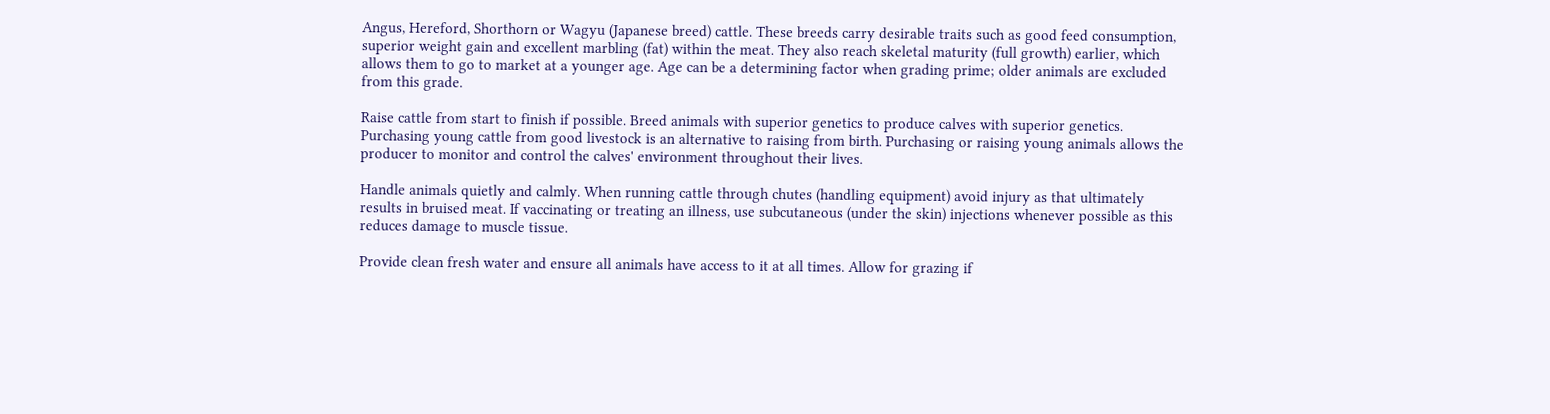Angus, Hereford, Shorthorn or Wagyu (Japanese breed) cattle. These breeds carry desirable traits such as good feed consumption, superior weight gain and excellent marbling (fat) within the meat. They also reach skeletal maturity (full growth) earlier, which allows them to go to market at a younger age. Age can be a determining factor when grading prime; older animals are excluded from this grade.

Raise cattle from start to finish if possible. Breed animals with superior genetics to produce calves with superior genetics. Purchasing young cattle from good livestock is an alternative to raising from birth. Purchasing or raising young animals allows the producer to monitor and control the calves' environment throughout their lives.

Handle animals quietly and calmly. When running cattle through chutes (handling equipment) avoid injury as that ultimately results in bruised meat. If vaccinating or treating an illness, use subcutaneous (under the skin) injections whenever possible as this reduces damage to muscle tissue.

Provide clean fresh water and ensure all animals have access to it at all times. Allow for grazing if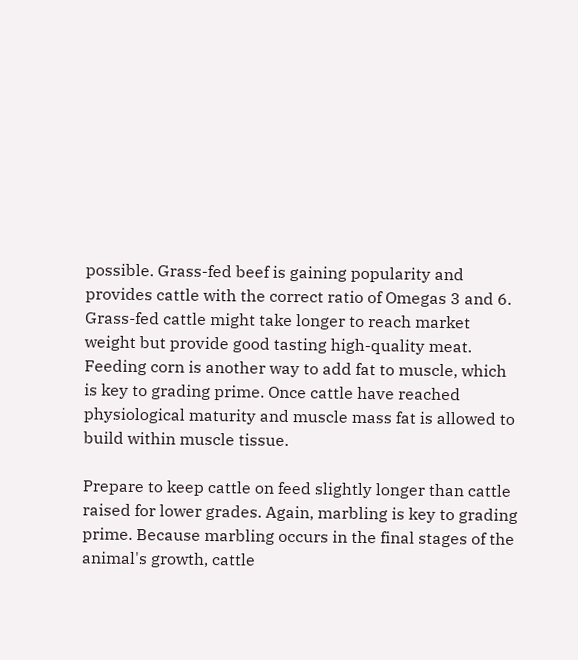possible. Grass-fed beef is gaining popularity and provides cattle with the correct ratio of Omegas 3 and 6. Grass-fed cattle might take longer to reach market weight but provide good tasting high-quality meat. Feeding corn is another way to add fat to muscle, which is key to grading prime. Once cattle have reached physiological maturity and muscle mass fat is allowed to build within muscle tissue.

Prepare to keep cattle on feed slightly longer than cattle raised for lower grades. Again, marbling is key to grading prime. Because marbling occurs in the final stages of the animal's growth, cattle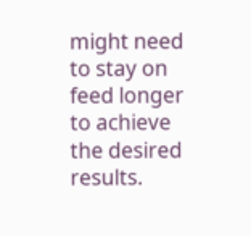might need to stay on feed longer to achieve the desired results.